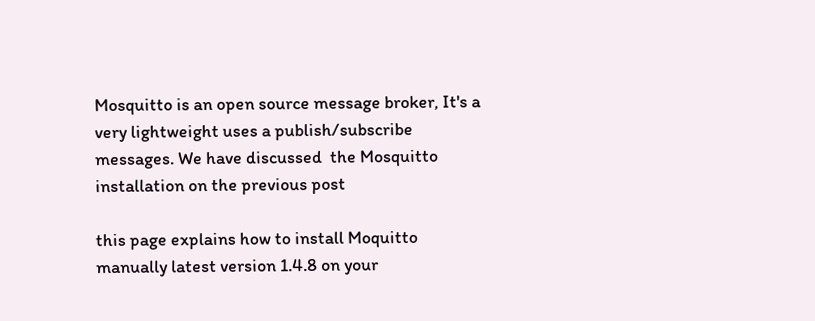Mosquitto is an open source message broker, It's a very lightweight uses a publish/subscribe messages. We have discussed  the Mosquitto installation on the previous post

this page explains how to install Moquitto manually latest version 1.4.8 on your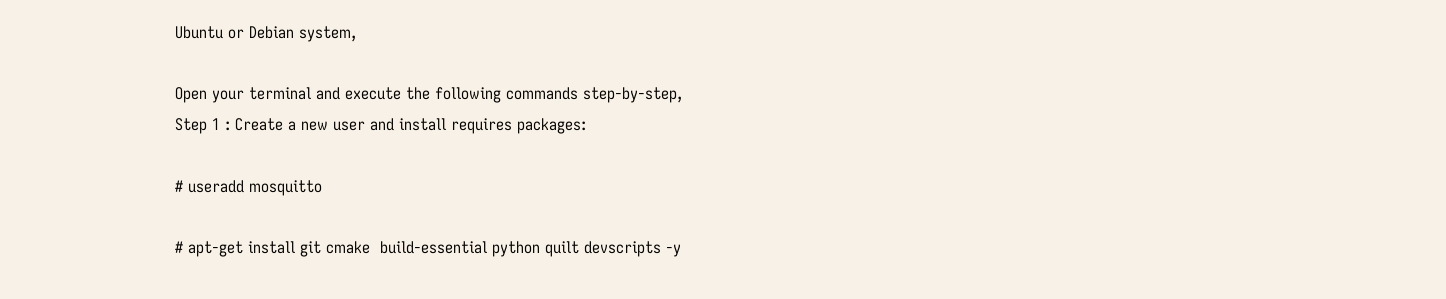Ubuntu or Debian system,

Open your terminal and execute the following commands step-by-step,
Step 1 : Create a new user and install requires packages:

# useradd mosquitto

# apt-get install git cmake  build-essential python quilt devscripts -y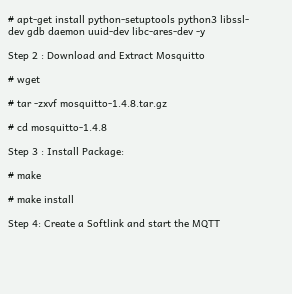# apt-get install python-setuptools python3 libssl-dev gdb daemon uuid-dev libc-ares-dev -y

Step 2 : Download and Extract Mosquitto

# wget

# tar -zxvf mosquitto-1.4.8.tar.gz

# cd mosquitto-1.4.8

Step 3 : Install Package:

# make

# make install

Step 4: Create a Softlink and start the MQTT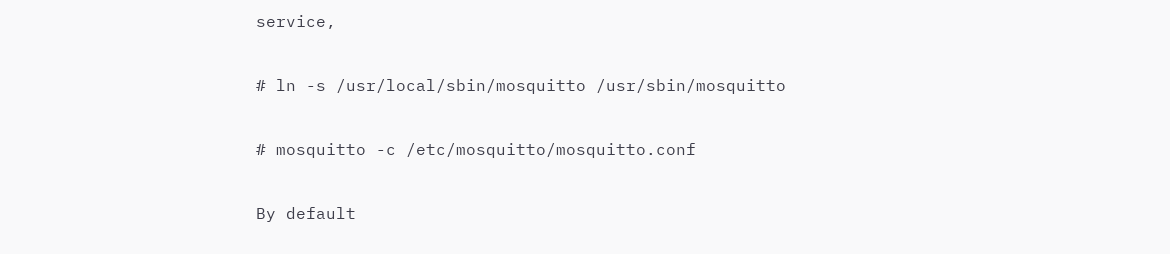service,

# ln -s /usr/local/sbin/mosquitto /usr/sbin/mosquitto

# mosquitto -c /etc/mosquitto/mosquitto.conf

By default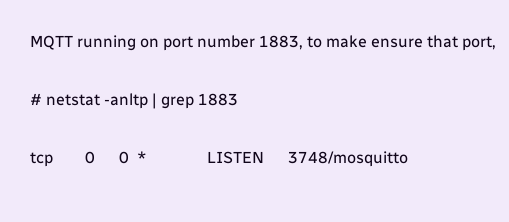MQTT running on port number 1883, to make ensure that port,

# netstat -anltp | grep 1883

tcp        0      0  *               LISTEN      3748/mosquitto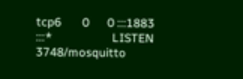tcp6       0      0 :::1883                 :::*                    LISTEN      3748/mosquitto